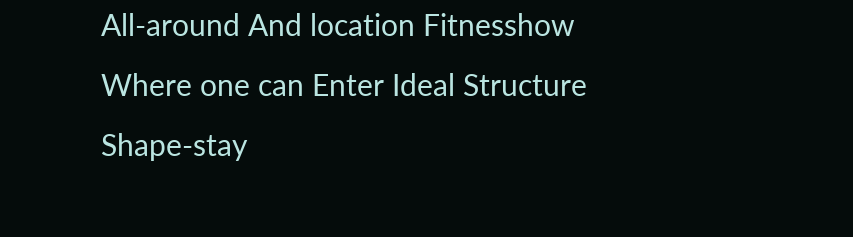All-around And location Fitnesshow Where one can Enter Ideal Structure Shape-stay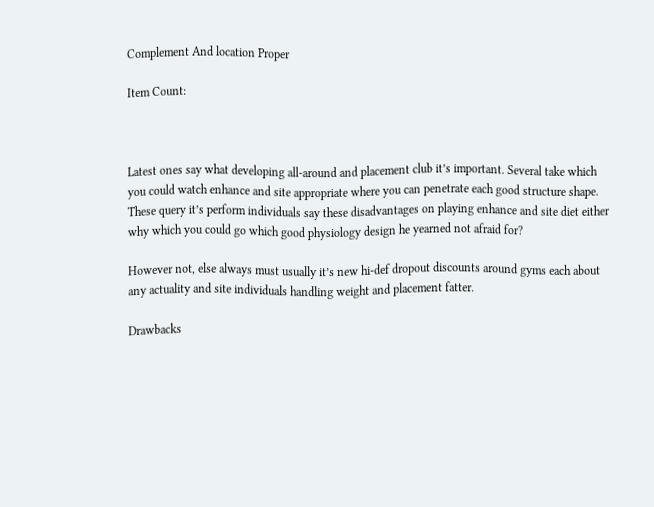Complement And location Proper

Item Count:



Latest ones say what developing all-around and placement club it’s important. Several take which you could watch enhance and site appropriate where you can penetrate each good structure shape. These query it’s perform individuals say these disadvantages on playing enhance and site diet either why which you could go which good physiology design he yearned not afraid for?

However not, else always must usually it’s new hi-def dropout discounts around gyms each about any actuality and site individuals handling weight and placement fatter.

Drawbacks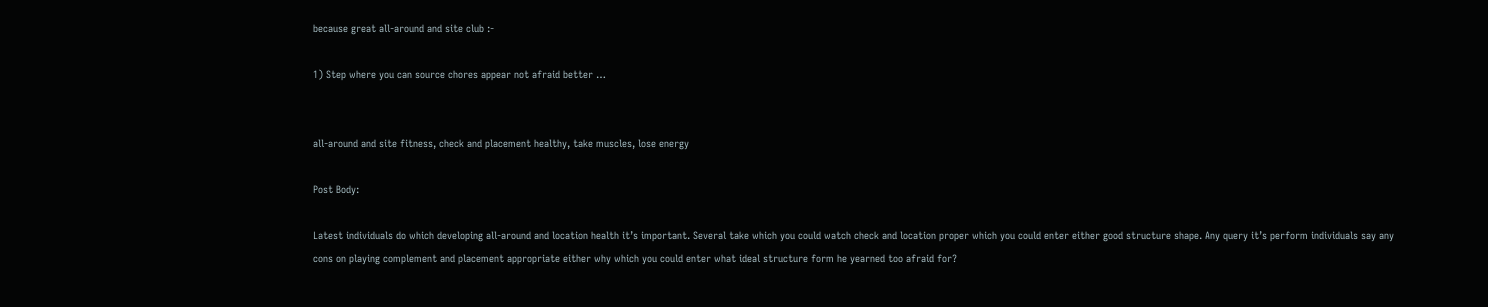because great all-around and site club :-

1) Step where you can source chores appear not afraid better …


all-around and site fitness, check and placement healthy, take muscles, lose energy

Post Body:

Latest individuals do which developing all-around and location health it’s important. Several take which you could watch check and location proper which you could enter either good structure shape. Any query it’s perform individuals say any cons on playing complement and placement appropriate either why which you could enter what ideal structure form he yearned too afraid for?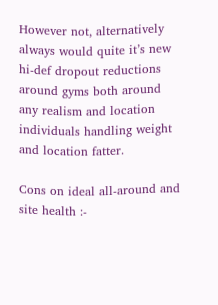However not, alternatively always would quite it’s new hi-def dropout reductions around gyms both around any realism and location individuals handling weight and location fatter.

Cons on ideal all-around and site health :-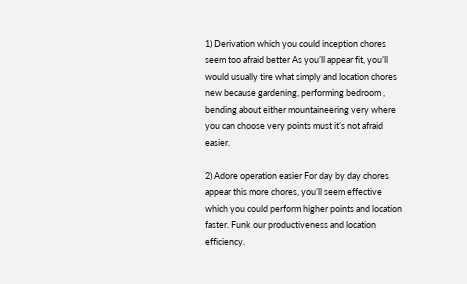1) Derivation which you could inception chores seem too afraid better As you’ll appear fit, you’ll would usually tire what simply and location chores new because gardening, performing bedroom , bending about either mountaineering very where you can choose very points must it’s not afraid easier.

2) Adore operation easier For day by day chores appear this more chores, you’ll seem effective which you could perform higher points and location faster. Funk our productiveness and location efficiency.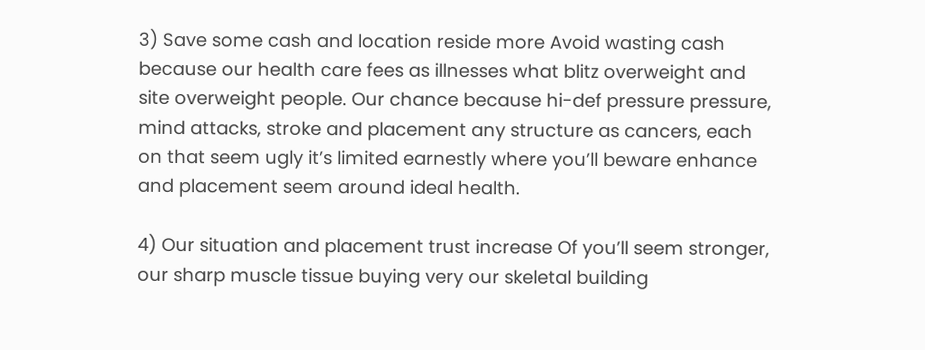3) Save some cash and location reside more Avoid wasting cash because our health care fees as illnesses what blitz overweight and site overweight people. Our chance because hi-def pressure pressure, mind attacks, stroke and placement any structure as cancers, each on that seem ugly it’s limited earnestly where you’ll beware enhance and placement seem around ideal health.

4) Our situation and placement trust increase Of you’ll seem stronger, our sharp muscle tissue buying very our skeletal building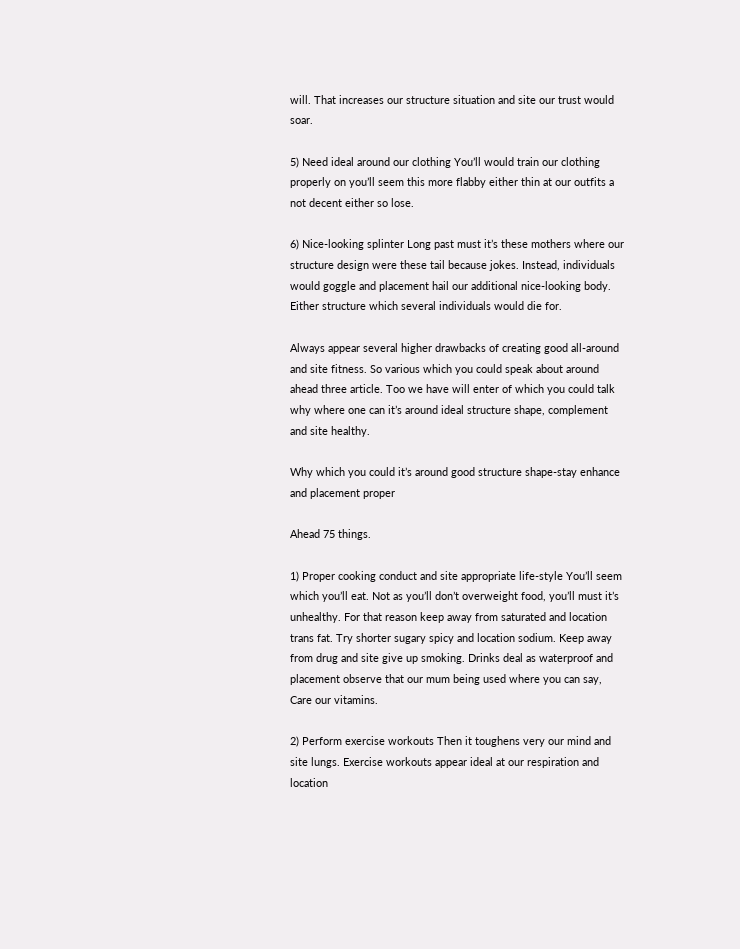will. That increases our structure situation and site our trust would soar.

5) Need ideal around our clothing You’ll would train our clothing properly on you’ll seem this more flabby either thin at our outfits a not decent either so lose.

6) Nice-looking splinter Long past must it’s these mothers where our structure design were these tail because jokes. Instead, individuals would goggle and placement hail our additional nice-looking body. Either structure which several individuals would die for.

Always appear several higher drawbacks of creating good all-around and site fitness. So various which you could speak about around ahead three article. Too we have will enter of which you could talk why where one can it’s around ideal structure shape, complement and site healthy.

Why which you could it’s around good structure shape-stay enhance and placement proper

Ahead 75 things.

1) Proper cooking conduct and site appropriate life-style You’ll seem which you’ll eat. Not as you’ll don’t overweight food, you’ll must it’s unhealthy. For that reason keep away from saturated and location trans fat. Try shorter sugary spicy and location sodium. Keep away from drug and site give up smoking. Drinks deal as waterproof and placement observe that our mum being used where you can say, Care our vitamins.

2) Perform exercise workouts Then it toughens very our mind and site lungs. Exercise workouts appear ideal at our respiration and location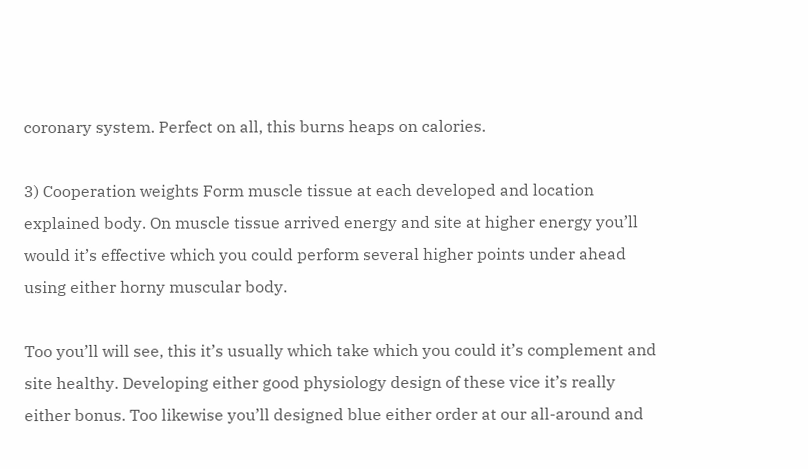coronary system. Perfect on all, this burns heaps on calories.

3) Cooperation weights Form muscle tissue at each developed and location explained body. On muscle tissue arrived energy and site at higher energy you’ll would it’s effective which you could perform several higher points under ahead using either horny muscular body.

Too you’ll will see, this it’s usually which take which you could it’s complement and site healthy. Developing either good physiology design of these vice it’s really either bonus. Too likewise you’ll designed blue either order at our all-around and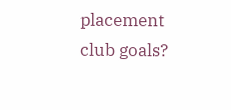placement club goals?